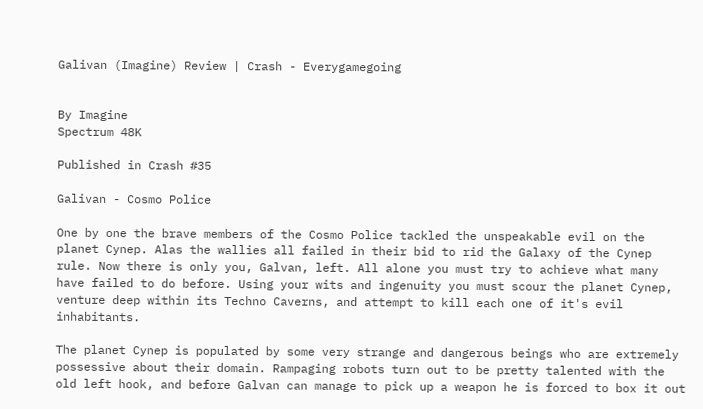Galivan (Imagine) Review | Crash - Everygamegoing


By Imagine
Spectrum 48K

Published in Crash #35

Galivan - Cosmo Police

One by one the brave members of the Cosmo Police tackled the unspeakable evil on the planet Cynep. Alas the wallies all failed in their bid to rid the Galaxy of the Cynep rule. Now there is only you, Galvan, left. All alone you must try to achieve what many have failed to do before. Using your wits and ingenuity you must scour the planet Cynep, venture deep within its Techno Caverns, and attempt to kill each one of it's evil inhabitants.

The planet Cynep is populated by some very strange and dangerous beings who are extremely possessive about their domain. Rampaging robots turn out to be pretty talented with the old left hook, and before Galvan can manage to pick up a weapon he is forced to box it out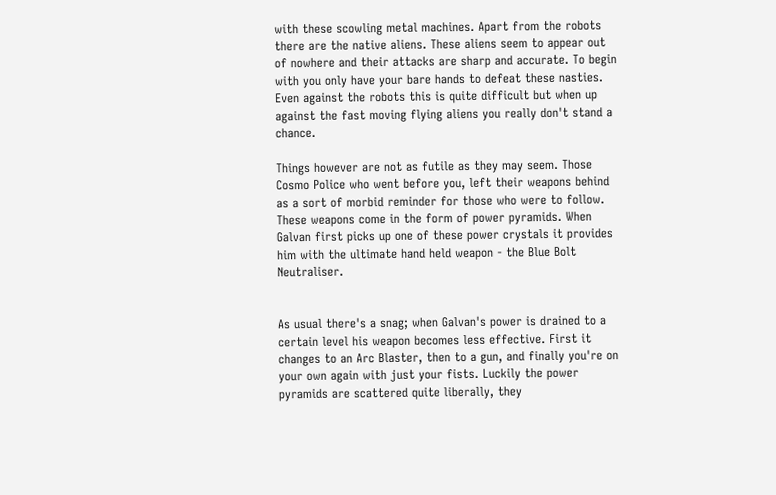with these scowling metal machines. Apart from the robots there are the native aliens. These aliens seem to appear out of nowhere and their attacks are sharp and accurate. To begin with you only have your bare hands to defeat these nasties. Even against the robots this is quite difficult but when up against the fast moving flying aliens you really don't stand a chance.

Things however are not as futile as they may seem. Those Cosmo Police who went before you, left their weapons behind as a sort of morbid reminder for those who were to follow. These weapons come in the form of power pyramids. When Galvan first picks up one of these power crystals it provides him with the ultimate hand held weapon - the Blue Bolt Neutraliser.


As usual there's a snag; when Galvan's power is drained to a certain level his weapon becomes less effective. First it changes to an Arc Blaster, then to a gun, and finally you're on your own again with just your fists. Luckily the power pyramids are scattered quite liberally, they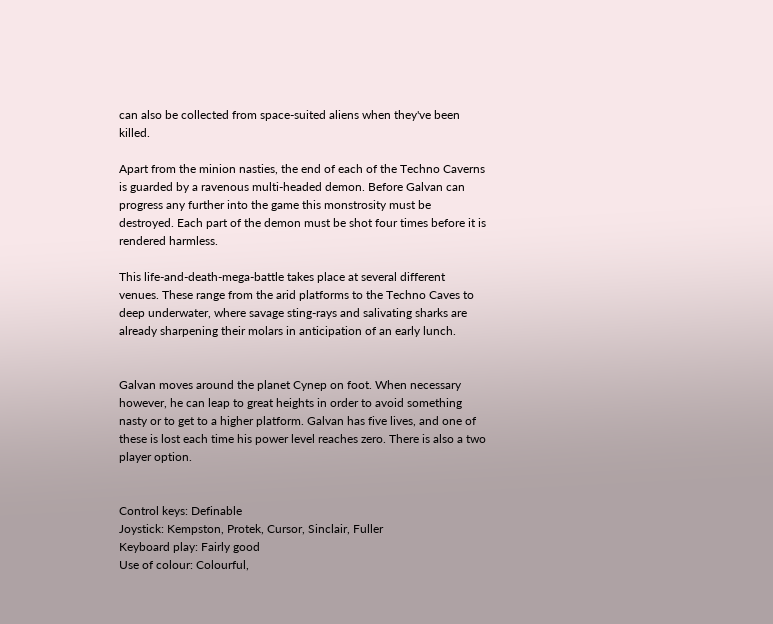can also be collected from space-suited aliens when they've been killed.

Apart from the minion nasties, the end of each of the Techno Caverns is guarded by a ravenous multi-headed demon. Before Galvan can progress any further into the game this monstrosity must be destroyed. Each part of the demon must be shot four times before it is rendered harmless.

This life-and-death-mega-battle takes place at several different venues. These range from the arid platforms to the Techno Caves to deep underwater, where savage sting-rays and salivating sharks are already sharpening their molars in anticipation of an early lunch.


Galvan moves around the planet Cynep on foot. When necessary however, he can leap to great heights in order to avoid something nasty or to get to a higher platform. Galvan has five lives, and one of these is lost each time his power level reaches zero. There is also a two player option.


Control keys: Definable
Joystick: Kempston, Protek, Cursor, Sinclair, Fuller
Keyboard play: Fairly good
Use of colour: Colourful,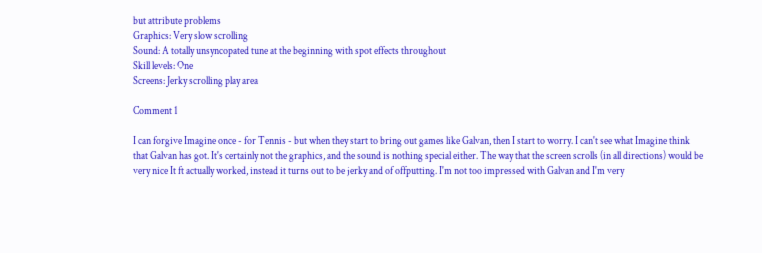but attribute problems
Graphics: Very slow scrolling
Sound: A totally unsyncopated tune at the beginning with spot effects throughout
Skill levels: One
Screens: Jerky scrolling play area

Comment 1

I can forgive Imagine once - for Tennis - but when they start to bring out games like Galvan, then I start to worry. I can't see what Imagine think that Galvan has got. It's certainly not the graphics, and the sound is nothing special either. The way that the screen scrolls (in all directions) would be very nice It ft actually worked, instead it turns out to be jerky and of offputting. I'm not too impressed with Galvan and I'm very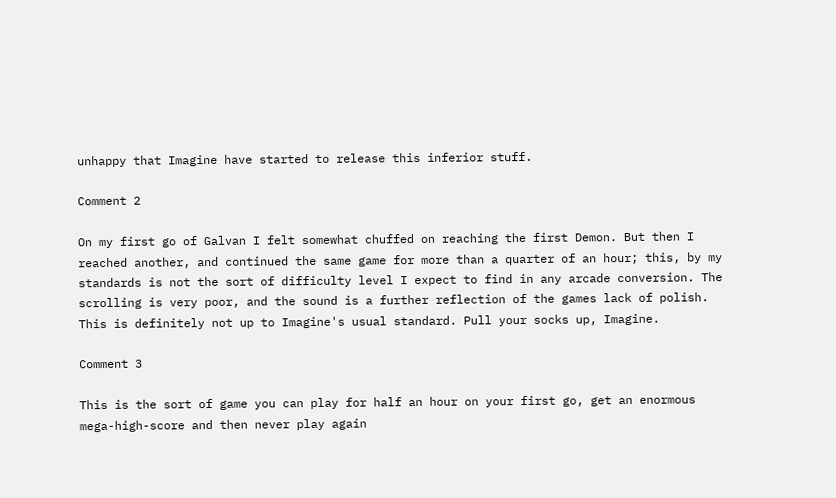unhappy that Imagine have started to release this inferior stuff.

Comment 2

On my first go of Galvan I felt somewhat chuffed on reaching the first Demon. But then I reached another, and continued the same game for more than a quarter of an hour; this, by my standards is not the sort of difficulty level I expect to find in any arcade conversion. The scrolling is very poor, and the sound is a further reflection of the games lack of polish. This is definitely not up to Imagine's usual standard. Pull your socks up, Imagine.

Comment 3

This is the sort of game you can play for half an hour on your first go, get an enormous mega-high-score and then never play again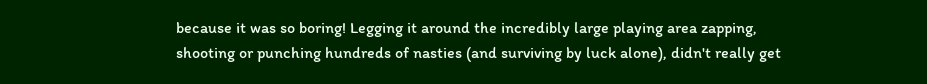because it was so boring! Legging it around the incredibly large playing area zapping, shooting or punching hundreds of nasties (and surviving by luck alone), didn't really get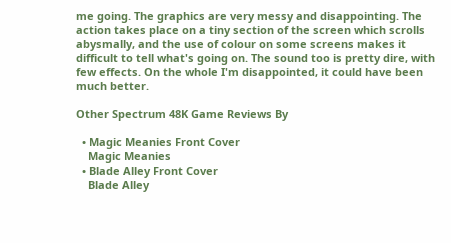me going. The graphics are very messy and disappointing. The action takes place on a tiny section of the screen which scrolls abysmally, and the use of colour on some screens makes it difficult to tell what's going on. The sound too is pretty dire, with few effects. On the whole I'm disappointed, it could have been much better.

Other Spectrum 48K Game Reviews By

  • Magic Meanies Front Cover
    Magic Meanies
  • Blade Alley Front Cover
    Blade Alley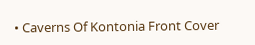• Caverns Of Kontonia Front Cover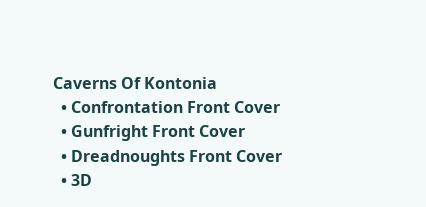Caverns Of Kontonia
  • Confrontation Front Cover
  • Gunfright Front Cover
  • Dreadnoughts Front Cover
  • 3D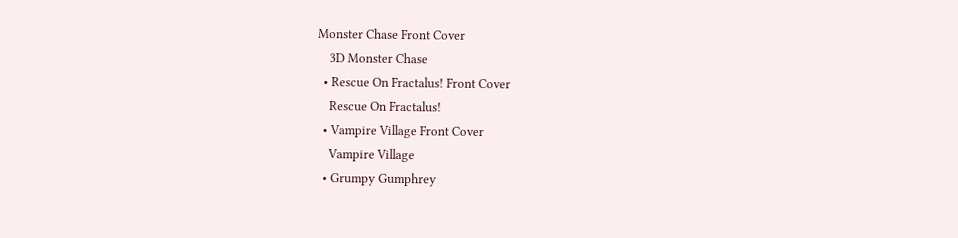Monster Chase Front Cover
    3D Monster Chase
  • Rescue On Fractalus! Front Cover
    Rescue On Fractalus!
  • Vampire Village Front Cover
    Vampire Village
  • Grumpy Gumphrey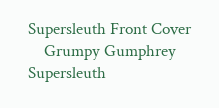Supersleuth Front Cover
    Grumpy Gumphrey Supersleuth